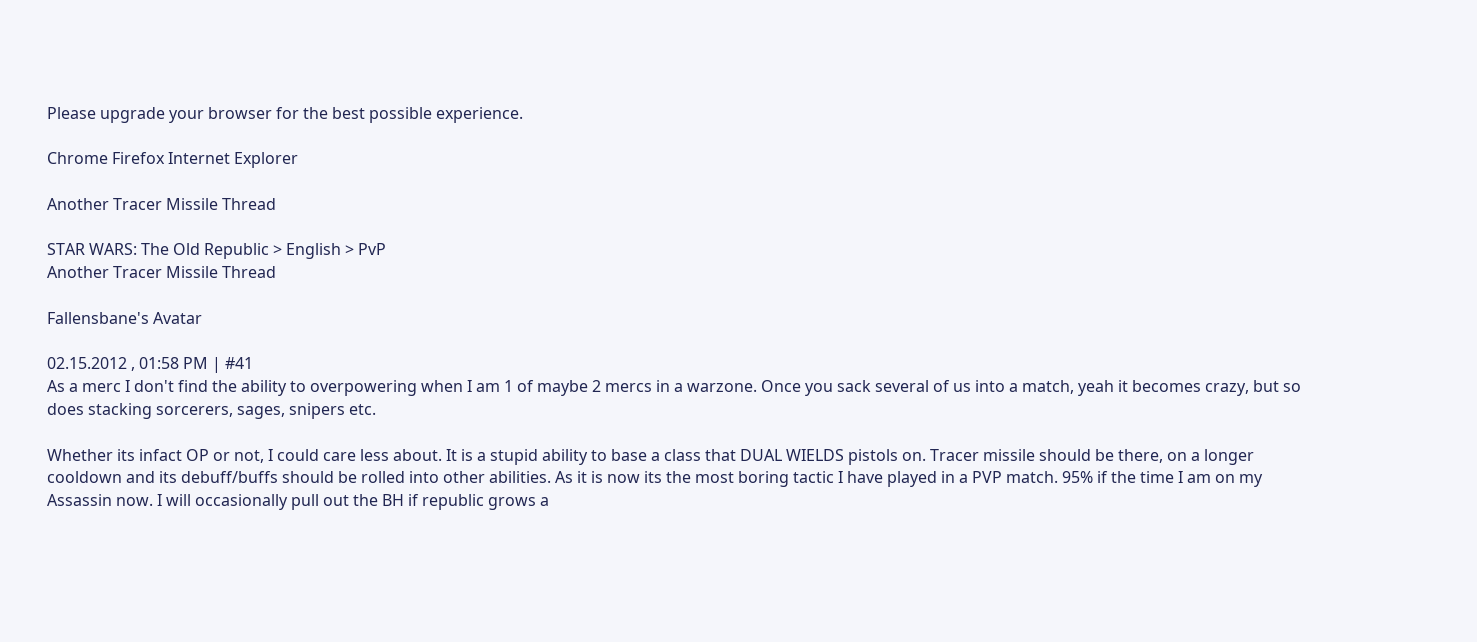Please upgrade your browser for the best possible experience.

Chrome Firefox Internet Explorer

Another Tracer Missile Thread

STAR WARS: The Old Republic > English > PvP
Another Tracer Missile Thread

Fallensbane's Avatar

02.15.2012 , 01:58 PM | #41
As a merc I don't find the ability to overpowering when I am 1 of maybe 2 mercs in a warzone. Once you sack several of us into a match, yeah it becomes crazy, but so does stacking sorcerers, sages, snipers etc.

Whether its infact OP or not, I could care less about. It is a stupid ability to base a class that DUAL WIELDS pistols on. Tracer missile should be there, on a longer cooldown and its debuff/buffs should be rolled into other abilities. As it is now its the most boring tactic I have played in a PVP match. 95% if the time I am on my Assassin now. I will occasionally pull out the BH if republic grows a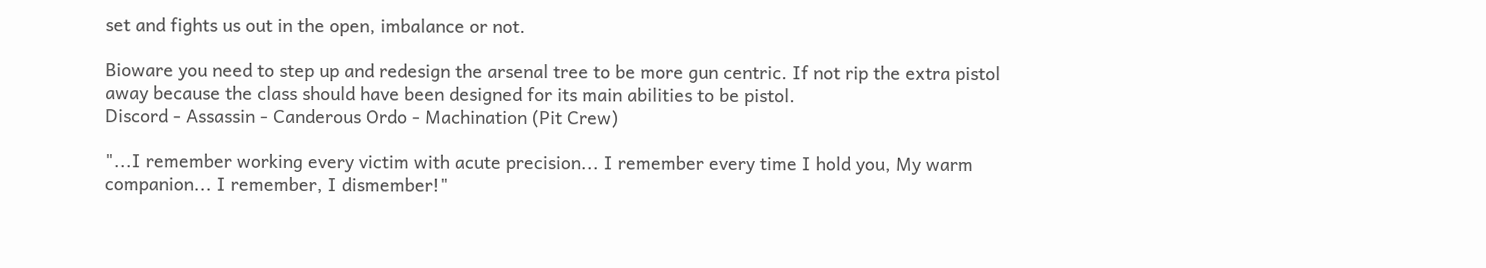set and fights us out in the open, imbalance or not.

Bioware you need to step up and redesign the arsenal tree to be more gun centric. If not rip the extra pistol away because the class should have been designed for its main abilities to be pistol.
Discord - Assassin - Canderous Ordo - Machination (Pit Crew)

"...I remember working every victim with acute precision... I remember every time I hold you, My warm companion... I remember, I dismember!"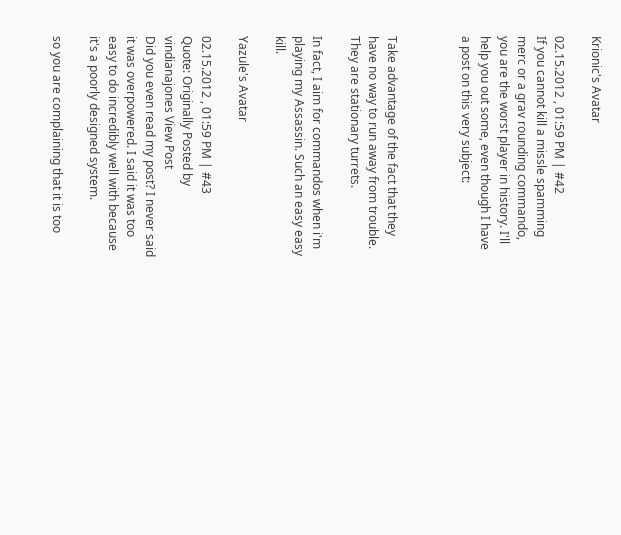Krionic's Avatar

02.15.2012 , 01:59 PM | #42
If you cannot kill a missle spamming merc or a grav rounding commando, you are the worst player in history. I'll help you out some, even though I have a post on this very subject:



Take advantage of the fact that they have no way to run away from trouble. They are stationary turrets.

In fact, I aim for commandos when i'm playing my Assassin. Such an easy easy kill.

Yazule's Avatar

02.15.2012 , 01:59 PM | #43
Quote: Originally Posted by vindianajones View Post
Did you even read my post? I never said it was overpowered. I said it was too easy to do incredibly well with because it's a poorly designed system.

so you are complaining that it is too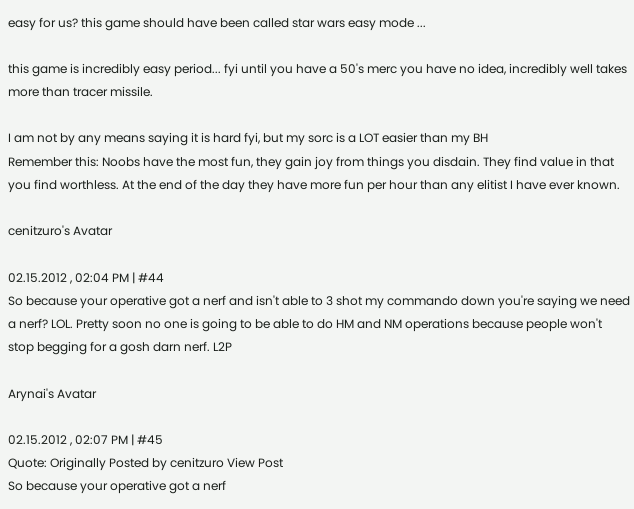easy for us? this game should have been called star wars easy mode ...

this game is incredibly easy period... fyi until you have a 50's merc you have no idea, incredibly well takes more than tracer missile.

I am not by any means saying it is hard fyi, but my sorc is a LOT easier than my BH
Remember this: Noobs have the most fun, they gain joy from things you disdain. They find value in that you find worthless. At the end of the day they have more fun per hour than any elitist I have ever known.

cenitzuro's Avatar

02.15.2012 , 02:04 PM | #44
So because your operative got a nerf and isn't able to 3 shot my commando down you're saying we need a nerf? LOL. Pretty soon no one is going to be able to do HM and NM operations because people won't stop begging for a gosh darn nerf. L2P

Arynai's Avatar

02.15.2012 , 02:07 PM | #45
Quote: Originally Posted by cenitzuro View Post
So because your operative got a nerf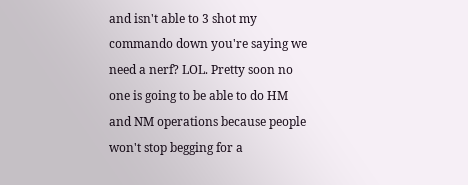and isn't able to 3 shot my commando down you're saying we need a nerf? LOL. Pretty soon no one is going to be able to do HM and NM operations because people won't stop begging for a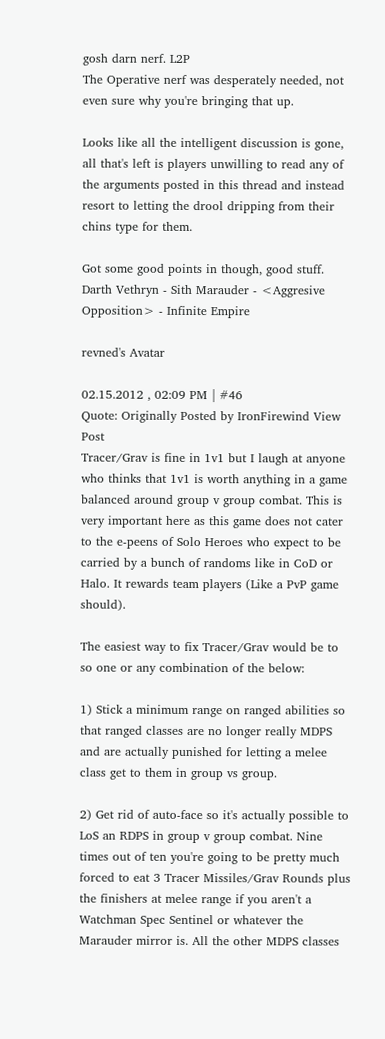gosh darn nerf. L2P
The Operative nerf was desperately needed, not even sure why you're bringing that up.

Looks like all the intelligent discussion is gone, all that's left is players unwilling to read any of the arguments posted in this thread and instead resort to letting the drool dripping from their chins type for them.

Got some good points in though, good stuff.
Darth Vethryn - Sith Marauder - <Aggresive Opposition> - Infinite Empire

revned's Avatar

02.15.2012 , 02:09 PM | #46
Quote: Originally Posted by IronFirewind View Post
Tracer/Grav is fine in 1v1 but I laugh at anyone who thinks that 1v1 is worth anything in a game balanced around group v group combat. This is very important here as this game does not cater to the e-peens of Solo Heroes who expect to be carried by a bunch of randoms like in CoD or Halo. It rewards team players (Like a PvP game should).

The easiest way to fix Tracer/Grav would be to so one or any combination of the below:

1) Stick a minimum range on ranged abilities so that ranged classes are no longer really MDPS and are actually punished for letting a melee class get to them in group vs group.

2) Get rid of auto-face so it's actually possible to LoS an RDPS in group v group combat. Nine times out of ten you're going to be pretty much forced to eat 3 Tracer Missiles/Grav Rounds plus the finishers at melee range if you aren't a Watchman Spec Sentinel or whatever the Marauder mirror is. All the other MDPS classes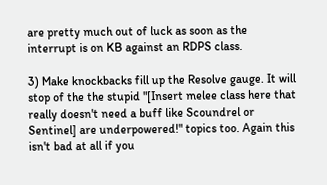are pretty much out of luck as soon as the interrupt is on KB against an RDPS class.

3) Make knockbacks fill up the Resolve gauge. It will stop of the the stupid "[Insert melee class here that really doesn't need a buff like Scoundrel or Sentinel] are underpowered!" topics too. Again this isn't bad at all if you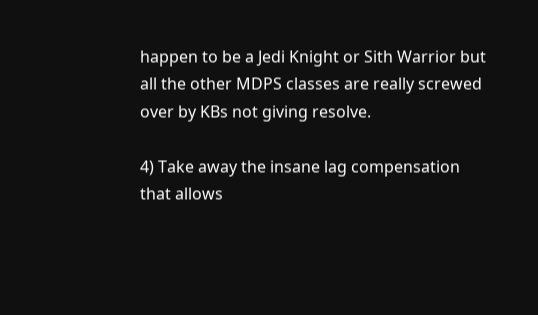happen to be a Jedi Knight or Sith Warrior but all the other MDPS classes are really screwed over by KBs not giving resolve.

4) Take away the insane lag compensation that allows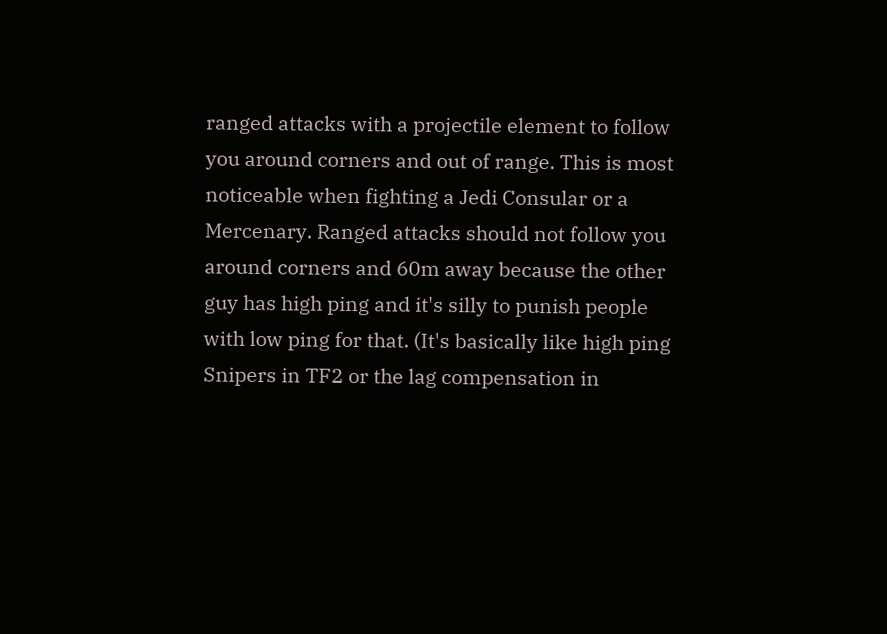ranged attacks with a projectile element to follow you around corners and out of range. This is most noticeable when fighting a Jedi Consular or a Mercenary. Ranged attacks should not follow you around corners and 60m away because the other guy has high ping and it's silly to punish people with low ping for that. (It's basically like high ping Snipers in TF2 or the lag compensation in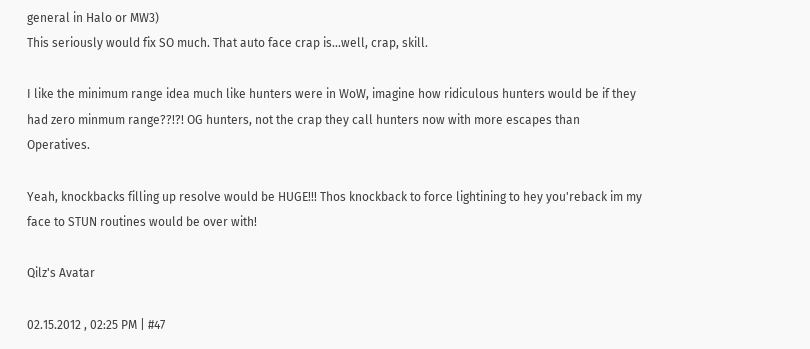general in Halo or MW3)
This seriously would fix SO much. That auto face crap is...well, crap, skill.

I like the minimum range idea much like hunters were in WoW, imagine how ridiculous hunters would be if they had zero minmum range??!?! OG hunters, not the crap they call hunters now with more escapes than Operatives.

Yeah, knockbacks filling up resolve would be HUGE!!! Thos knockback to force lightining to hey you'reback im my face to STUN routines would be over with!

Qilz's Avatar

02.15.2012 , 02:25 PM | #47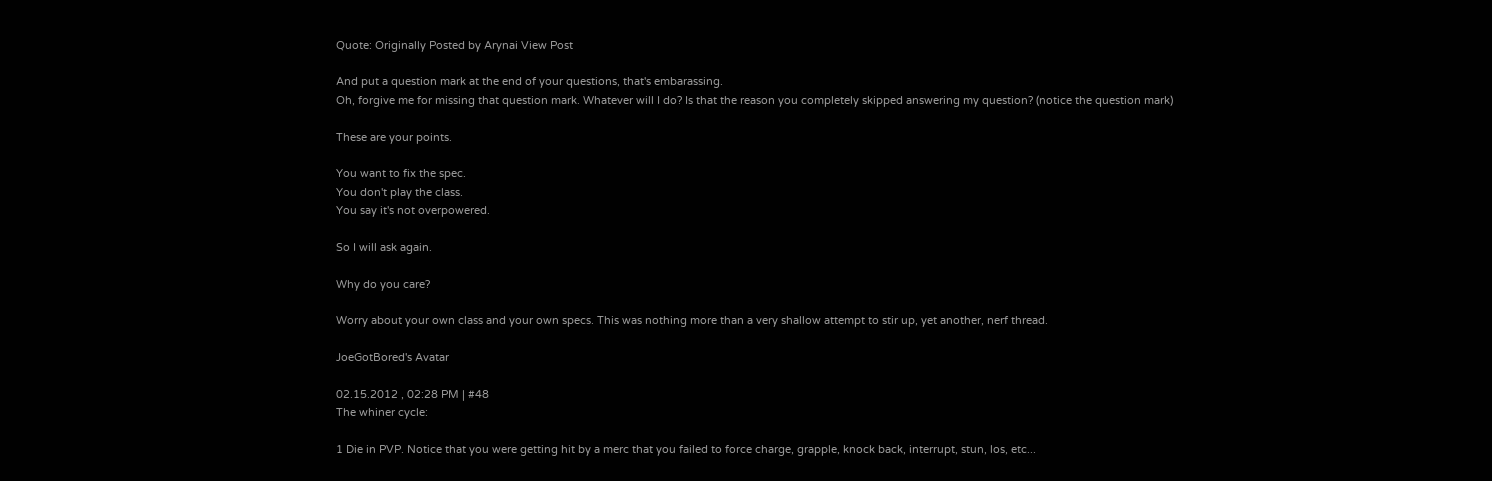Quote: Originally Posted by Arynai View Post

And put a question mark at the end of your questions, that's embarassing.
Oh, forgive me for missing that question mark. Whatever will I do? Is that the reason you completely skipped answering my question? (notice the question mark)

These are your points.

You want to fix the spec.
You don't play the class.
You say it's not overpowered.

So I will ask again.

Why do you care?

Worry about your own class and your own specs. This was nothing more than a very shallow attempt to stir up, yet another, nerf thread.

JoeGotBored's Avatar

02.15.2012 , 02:28 PM | #48
The whiner cycle:

1 Die in PVP. Notice that you were getting hit by a merc that you failed to force charge, grapple, knock back, interrupt, stun, los, etc...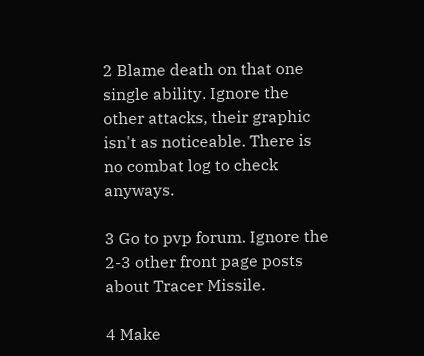2 Blame death on that one single ability. Ignore the other attacks, their graphic isn't as noticeable. There is no combat log to check anyways.

3 Go to pvp forum. Ignore the 2-3 other front page posts about Tracer Missile.

4 Make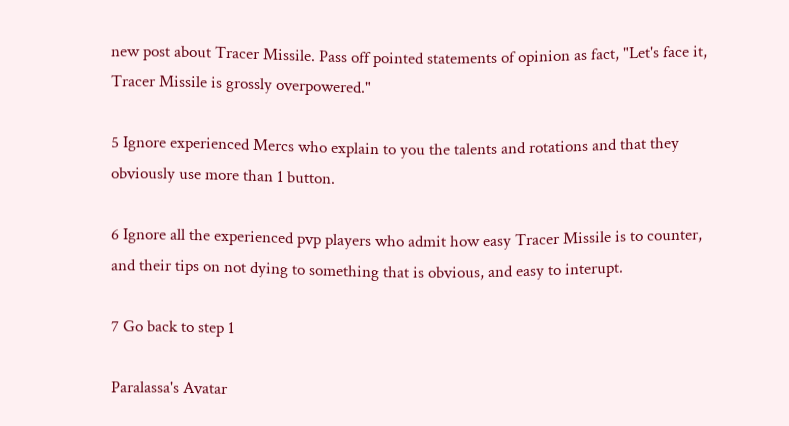new post about Tracer Missile. Pass off pointed statements of opinion as fact, "Let's face it, Tracer Missile is grossly overpowered."

5 Ignore experienced Mercs who explain to you the talents and rotations and that they obviously use more than 1 button.

6 Ignore all the experienced pvp players who admit how easy Tracer Missile is to counter, and their tips on not dying to something that is obvious, and easy to interupt.

7 Go back to step 1

Paralassa's Avatar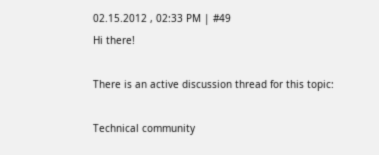02.15.2012 , 02:33 PM | #49
Hi there!

There is an active discussion thread for this topic:

Technical community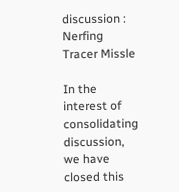discussion : Nerfing Tracer Missle

In the interest of consolidating discussion, we have closed this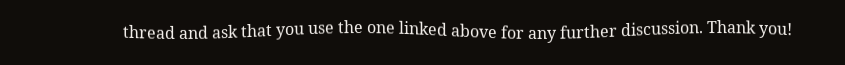thread and ask that you use the one linked above for any further discussion. Thank you!